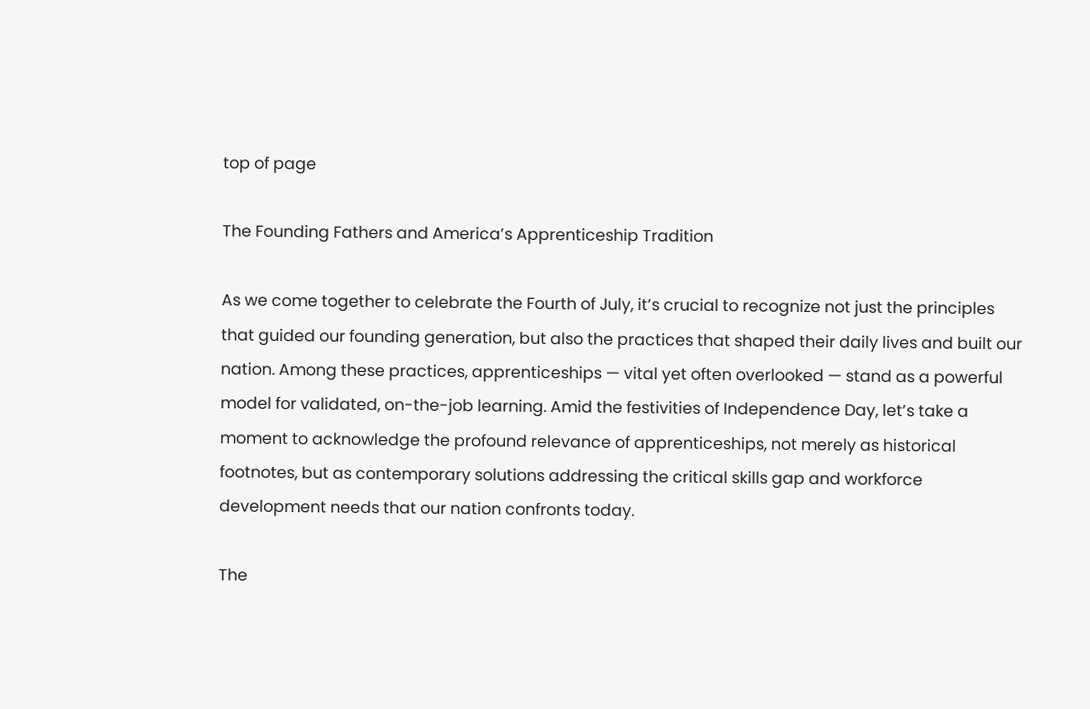top of page

The Founding Fathers and America’s Apprenticeship Tradition

As we come together to celebrate the Fourth of July, it’s crucial to recognize not just the principles that guided our founding generation, but also the practices that shaped their daily lives and built our nation. Among these practices, apprenticeships — vital yet often overlooked — stand as a powerful model for validated, on-the-job learning. Amid the festivities of Independence Day, let’s take a moment to acknowledge the profound relevance of apprenticeships, not merely as historical footnotes, but as contemporary solutions addressing the critical skills gap and workforce development needs that our nation confronts today.

The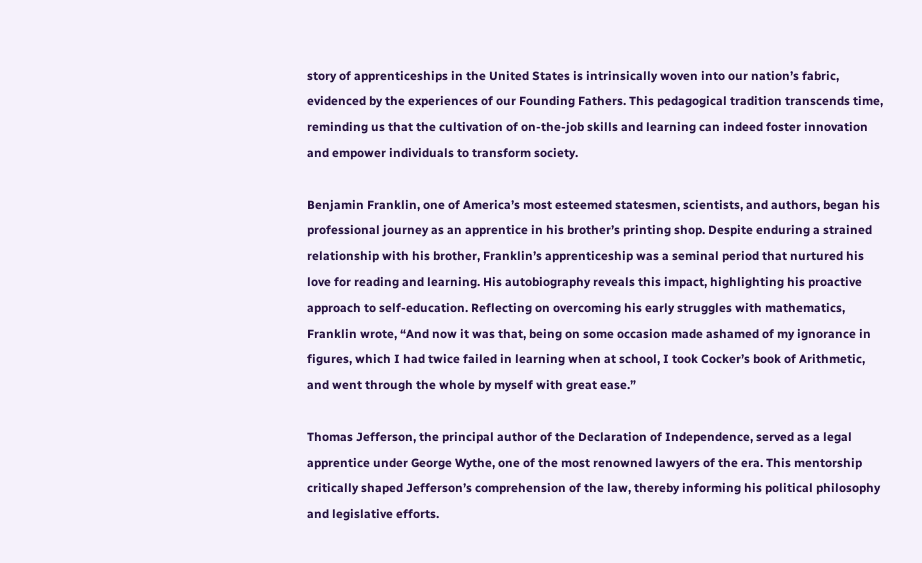story of apprenticeships in the United States is intrinsically woven into our nation’s fabric, evidenced by the experiences of our Founding Fathers. This pedagogical tradition transcends time, reminding us that the cultivation of on-the-job skills and learning can indeed foster innovation and empower individuals to transform society.

Benjamin Franklin, one of America’s most esteemed statesmen, scientists, and authors, began his professional journey as an apprentice in his brother’s printing shop. Despite enduring a strained relationship with his brother, Franklin’s apprenticeship was a seminal period that nurtured his love for reading and learning. His autobiography reveals this impact, highlighting his proactive approach to self-education. Reflecting on overcoming his early struggles with mathematics, Franklin wrote, “And now it was that, being on some occasion made ashamed of my ignorance in figures, which I had twice failed in learning when at school, I took Cocker’s book of Arithmetic, and went through the whole by myself with great ease.”

Thomas Jefferson, the principal author of the Declaration of Independence, served as a legal apprentice under George Wythe, one of the most renowned lawyers of the era. This mentorship critically shaped Jefferson’s comprehension of the law, thereby informing his political philosophy and legislative efforts.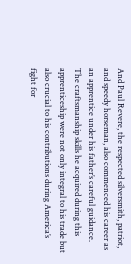And Paul Revere, the respected silversmith, patriot, and speedy horseman, also commenced his career as an apprentice under his father’s careful guidance. The craftsmanship skills he acquired during this apprenticeship were not only integral to his trade but also crucial to his contributions during America’s fight for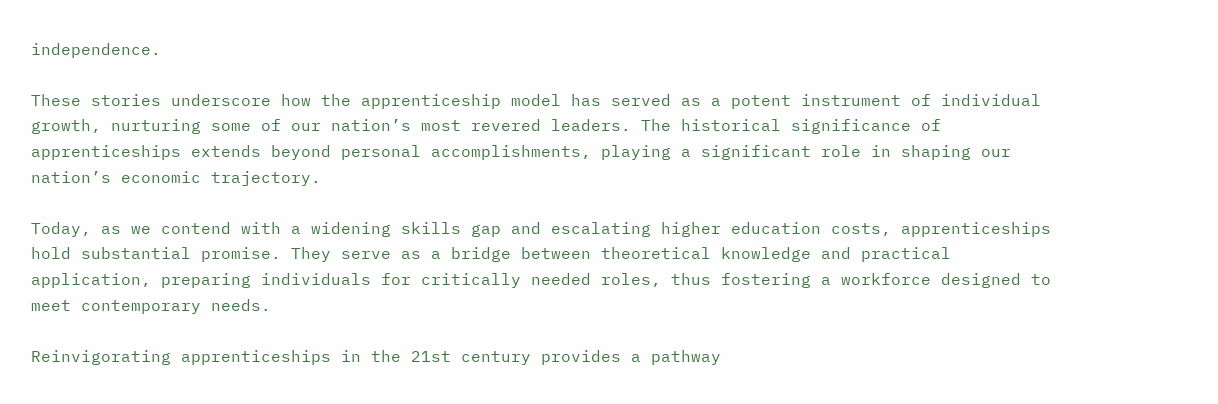independence.

These stories underscore how the apprenticeship model has served as a potent instrument of individual growth, nurturing some of our nation’s most revered leaders. The historical significance of apprenticeships extends beyond personal accomplishments, playing a significant role in shaping our nation’s economic trajectory.

Today, as we contend with a widening skills gap and escalating higher education costs, apprenticeships hold substantial promise. They serve as a bridge between theoretical knowledge and practical application, preparing individuals for critically needed roles, thus fostering a workforce designed to meet contemporary needs.

Reinvigorating apprenticeships in the 21st century provides a pathway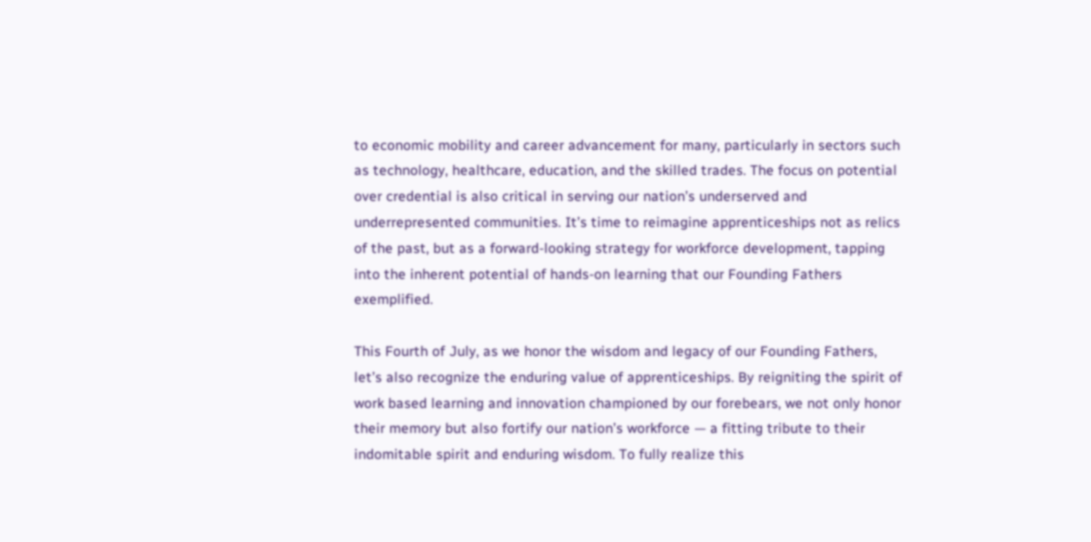to economic mobility and career advancement for many, particularly in sectors such as technology, healthcare, education, and the skilled trades. The focus on potential over credential is also critical in serving our nation’s underserved and underrepresented communities. It’s time to reimagine apprenticeships not as relics of the past, but as a forward-looking strategy for workforce development, tapping into the inherent potential of hands-on learning that our Founding Fathers exemplified.

This Fourth of July, as we honor the wisdom and legacy of our Founding Fathers, let’s also recognize the enduring value of apprenticeships. By reigniting the spirit of work based learning and innovation championed by our forebears, we not only honor their memory but also fortify our nation’s workforce — a fitting tribute to their indomitable spirit and enduring wisdom. To fully realize this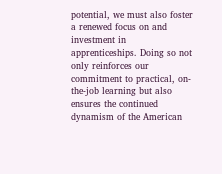potential, we must also foster a renewed focus on and investment in apprenticeships. Doing so not only reinforces our commitment to practical, on-the-job learning but also ensures the continued dynamism of the American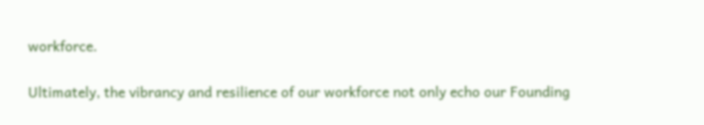workforce.

Ultimately, the vibrancy and resilience of our workforce not only echo our Founding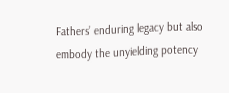Fathers’ enduring legacy but also embody the unyielding potency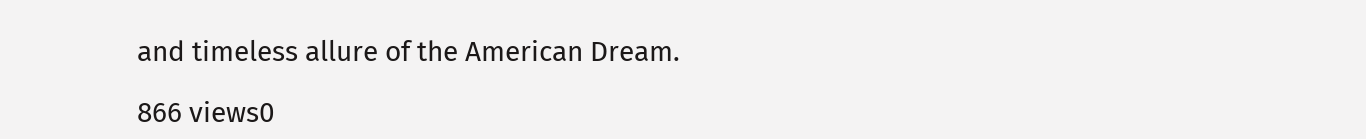and timeless allure of the American Dream.

866 views0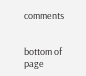comments


bottom of page